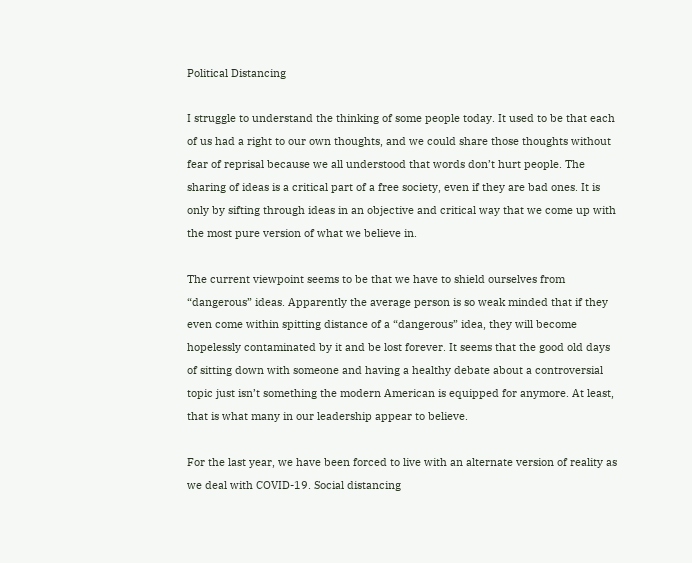Political Distancing

I struggle to understand the thinking of some people today. It used to be that each of us had a right to our own thoughts, and we could share those thoughts without fear of reprisal because we all understood that words don’t hurt people. The sharing of ideas is a critical part of a free society, even if they are bad ones. It is only by sifting through ideas in an objective and critical way that we come up with the most pure version of what we believe in.

The current viewpoint seems to be that we have to shield ourselves from “dangerous” ideas. Apparently the average person is so weak minded that if they even come within spitting distance of a “dangerous” idea, they will become hopelessly contaminated by it and be lost forever. It seems that the good old days of sitting down with someone and having a healthy debate about a controversial topic just isn’t something the modern American is equipped for anymore. At least, that is what many in our leadership appear to believe.

For the last year, we have been forced to live with an alternate version of reality as we deal with COVID-19. Social distancing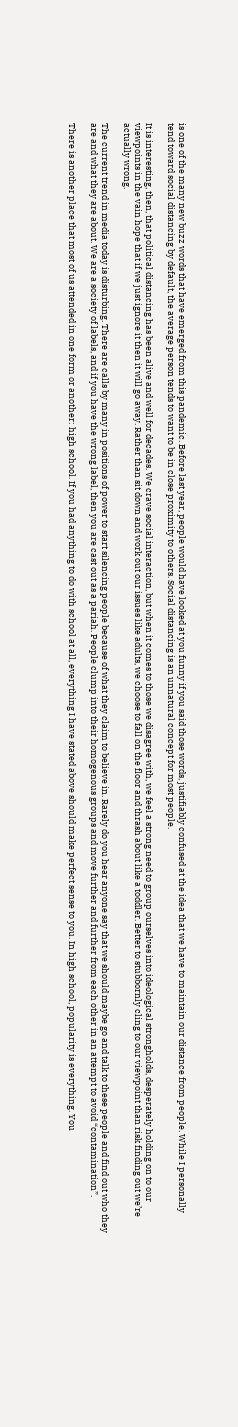is one of the many new buzz words that have emerged from this pandemic. Before last year, people would have looked at you funny if you said those words, justifiably confused at the idea that we have to maintain our distance from people. While I personally tend toward social distancing by default, the average person tends to want to be in close proximity to others. Social distancing is an unnatural concept for most people.

It is interesting, then, that political distancing has been alive and well for decades. We crave social interaction, but when it comes to those we disagree with, we feel a strong need to group ourselves into ideological strongholds, desperately holding on to our viewpoints in the vain hope that if we just ignore it then it will go away. Rather than sit down and work out our issues like adults, we choose to fall on the floor and thrash about like a toddler. Better to stubbornly cling to our viewpoint than risk finding out we’re actually wrong.

The current trend in media today is disturbing. There are calls by many in positions of power to start silencing people because of what they claim to believe in. Rarely do you hear anyone say that we should maybe go and talk to these people and find out who they are and what they are about. We are a society of labels, and if you have the wrong label, then you are cast out as a pariah. People clump into their homogenous groups and move further and further from each other in an attempt to avoid “contamination”.

There is another place that most of us attended in one form or another: high school. If you had anything to do with school at all, everything I have stated above should make perfect sense to you. In high school, popularity is everything. You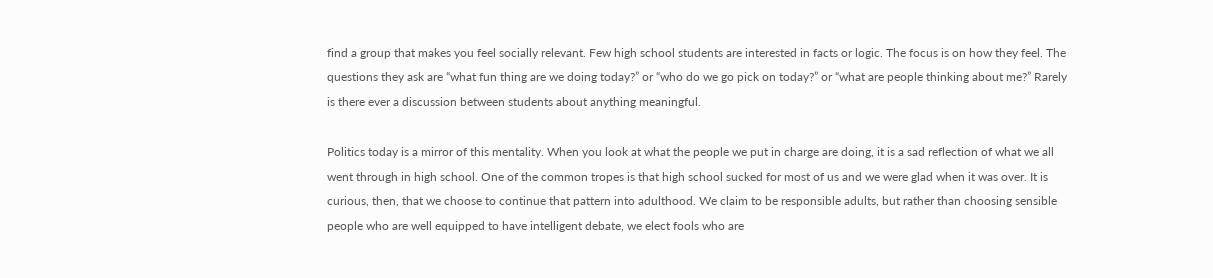find a group that makes you feel socially relevant. Few high school students are interested in facts or logic. The focus is on how they feel. The questions they ask are “what fun thing are we doing today?” or “who do we go pick on today?” or “what are people thinking about me?” Rarely is there ever a discussion between students about anything meaningful.

Politics today is a mirror of this mentality. When you look at what the people we put in charge are doing, it is a sad reflection of what we all went through in high school. One of the common tropes is that high school sucked for most of us and we were glad when it was over. It is curious, then, that we choose to continue that pattern into adulthood. We claim to be responsible adults, but rather than choosing sensible people who are well equipped to have intelligent debate, we elect fools who are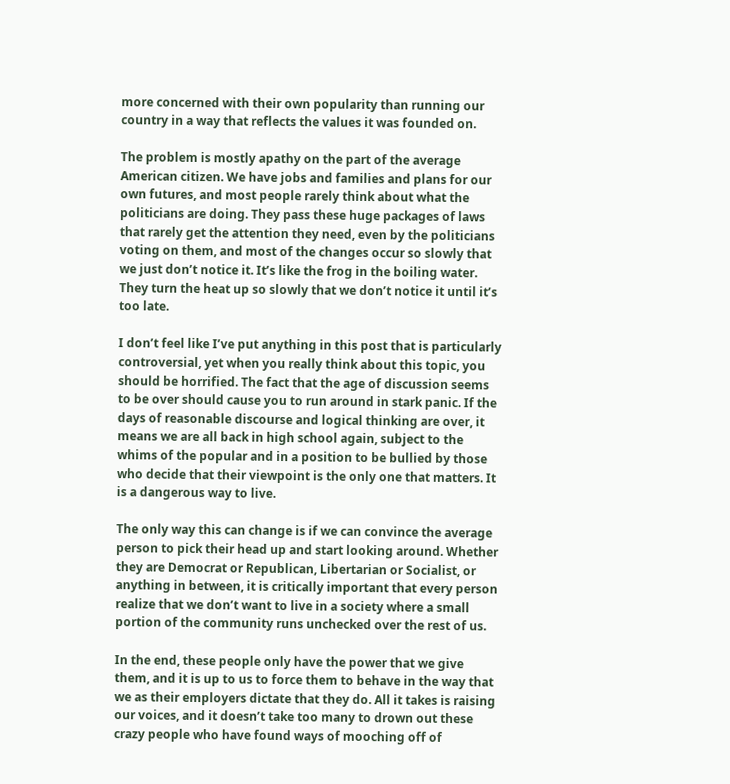more concerned with their own popularity than running our country in a way that reflects the values it was founded on.

The problem is mostly apathy on the part of the average American citizen. We have jobs and families and plans for our own futures, and most people rarely think about what the politicians are doing. They pass these huge packages of laws that rarely get the attention they need, even by the politicians voting on them, and most of the changes occur so slowly that we just don’t notice it. It’s like the frog in the boiling water. They turn the heat up so slowly that we don’t notice it until it’s too late.

I don’t feel like I’ve put anything in this post that is particularly controversial, yet when you really think about this topic, you should be horrified. The fact that the age of discussion seems to be over should cause you to run around in stark panic. If the days of reasonable discourse and logical thinking are over, it means we are all back in high school again, subject to the whims of the popular and in a position to be bullied by those who decide that their viewpoint is the only one that matters. It is a dangerous way to live.

The only way this can change is if we can convince the average person to pick their head up and start looking around. Whether they are Democrat or Republican, Libertarian or Socialist, or anything in between, it is critically important that every person realize that we don’t want to live in a society where a small portion of the community runs unchecked over the rest of us.

In the end, these people only have the power that we give them, and it is up to us to force them to behave in the way that we as their employers dictate that they do. All it takes is raising our voices, and it doesn’t take too many to drown out these crazy people who have found ways of mooching off of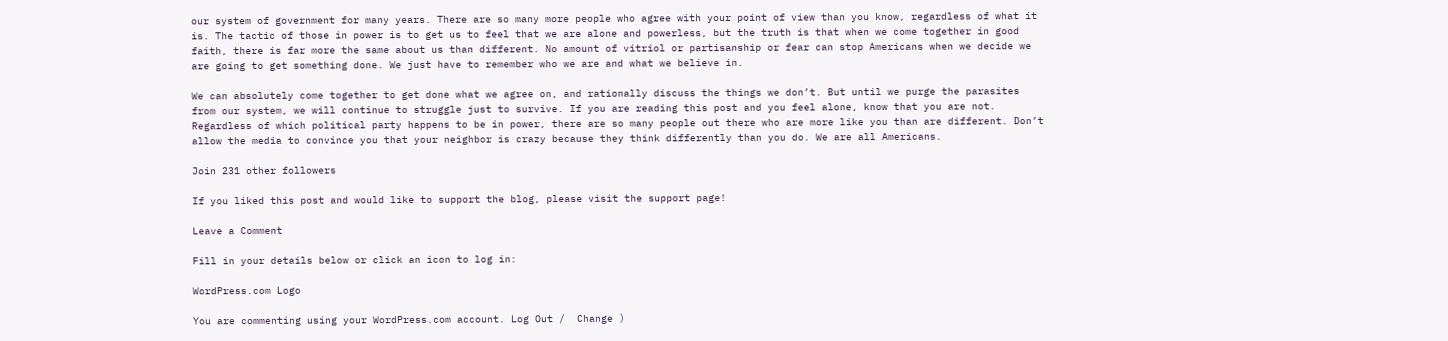our system of government for many years. There are so many more people who agree with your point of view than you know, regardless of what it is. The tactic of those in power is to get us to feel that we are alone and powerless, but the truth is that when we come together in good faith, there is far more the same about us than different. No amount of vitriol or partisanship or fear can stop Americans when we decide we are going to get something done. We just have to remember who we are and what we believe in.

We can absolutely come together to get done what we agree on, and rationally discuss the things we don’t. But until we purge the parasites from our system, we will continue to struggle just to survive. If you are reading this post and you feel alone, know that you are not. Regardless of which political party happens to be in power, there are so many people out there who are more like you than are different. Don’t allow the media to convince you that your neighbor is crazy because they think differently than you do. We are all Americans.

Join 231 other followers

If you liked this post and would like to support the blog, please visit the support page!

Leave a Comment

Fill in your details below or click an icon to log in:

WordPress.com Logo

You are commenting using your WordPress.com account. Log Out /  Change )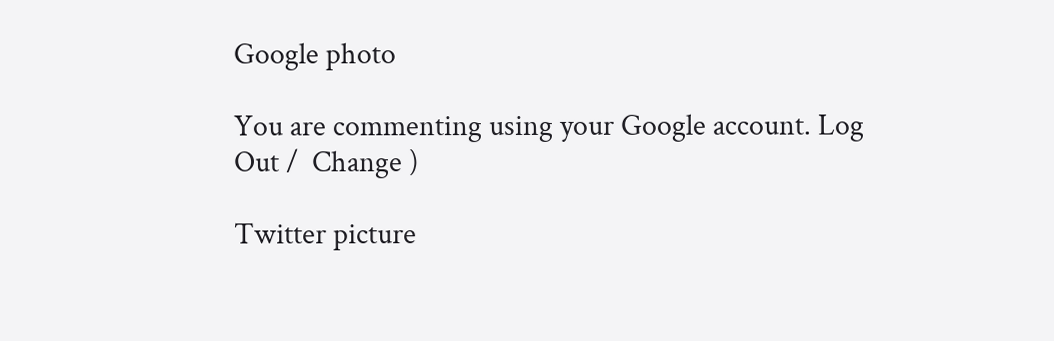Google photo

You are commenting using your Google account. Log Out /  Change )

Twitter picture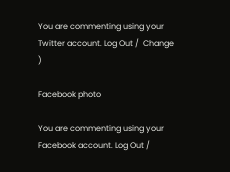You are commenting using your Twitter account. Log Out /  Change )

Facebook photo

You are commenting using your Facebook account. Log Out /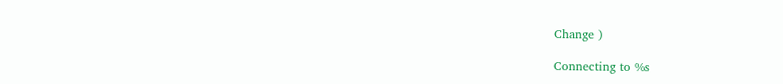Change )

Connecting to %s